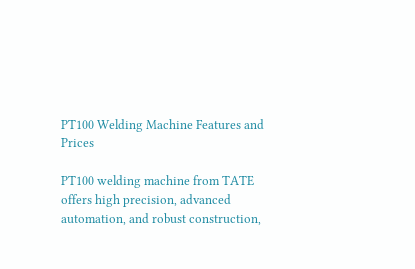PT100 Welding Machine Features and Prices

PT100 welding machine from TATE offers high precision, advanced automation, and robust construction,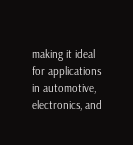making it ideal for applications in automotive, electronics, and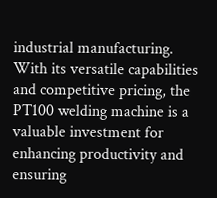industrial manufacturing. With its versatile capabilities and competitive pricing, the PT100 welding machine is a valuable investment for enhancing productivity and ensuring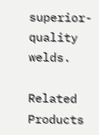superior-quality welds.

Related Products